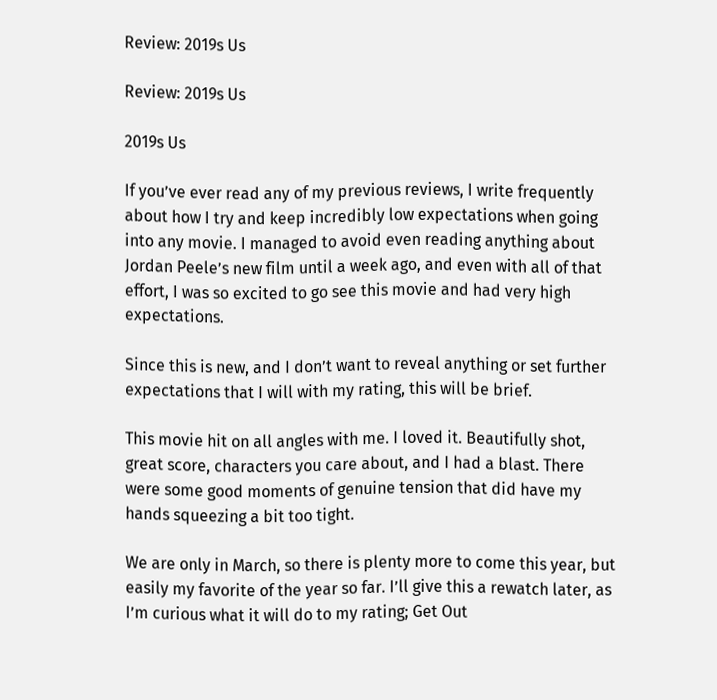Review: 2019s Us

Review: 2019s Us

2019s Us

If you’ve ever read any of my previous reviews, I write frequently about how I try and keep incredibly low expectations when going into any movie. I managed to avoid even reading anything about Jordan Peele’s new film until a week ago, and even with all of that effort, I was so excited to go see this movie and had very high expectations.

Since this is new, and I don’t want to reveal anything or set further expectations that I will with my rating, this will be brief.

This movie hit on all angles with me. I loved it. Beautifully shot, great score, characters you care about, and I had a blast. There were some good moments of genuine tension that did have my hands squeezing a bit too tight.

We are only in March, so there is plenty more to come this year, but easily my favorite of the year so far. I’ll give this a rewatch later, as I’m curious what it will do to my rating; Get Out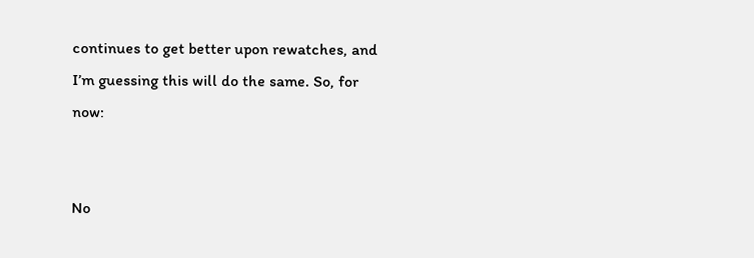continues to get better upon rewatches, and I’m guessing this will do the same. So, for now:


No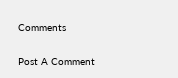Comments

Post A Comment